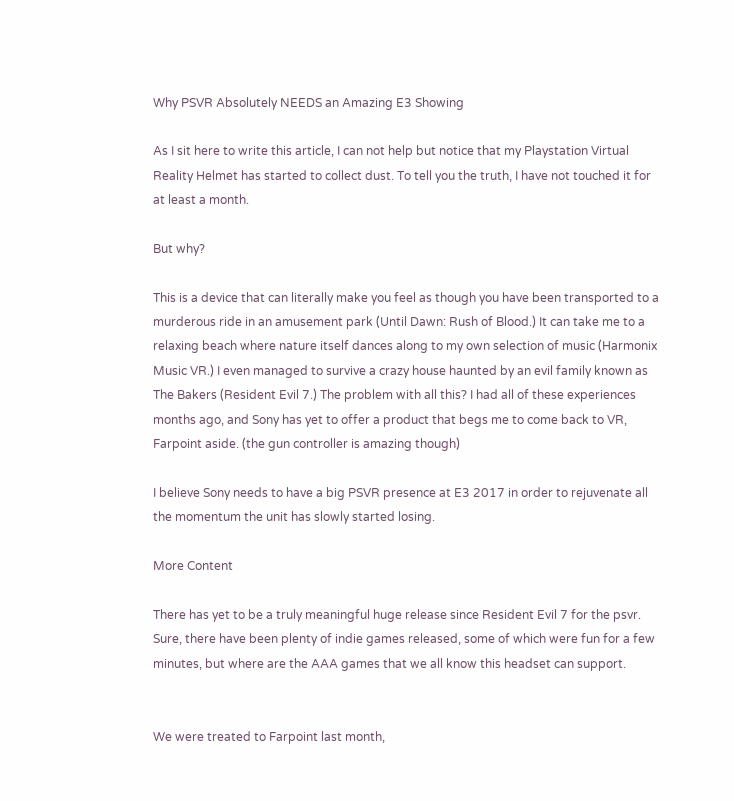Why PSVR Absolutely NEEDS an Amazing E3 Showing

As I sit here to write this article, I can not help but notice that my Playstation Virtual Reality Helmet has started to collect dust. To tell you the truth, I have not touched it for at least a month.

But why?

This is a device that can literally make you feel as though you have been transported to a murderous ride in an amusement park (Until Dawn: Rush of Blood.) It can take me to a relaxing beach where nature itself dances along to my own selection of music (Harmonix Music VR.) I even managed to survive a crazy house haunted by an evil family known as The Bakers (Resident Evil 7.) The problem with all this? I had all of these experiences months ago, and Sony has yet to offer a product that begs me to come back to VR, Farpoint aside. (the gun controller is amazing though)

I believe Sony needs to have a big PSVR presence at E3 2017 in order to rejuvenate all the momentum the unit has slowly started losing.

More Content

There has yet to be a truly meaningful huge release since Resident Evil 7 for the psvr. Sure, there have been plenty of indie games released, some of which were fun for a few minutes, but where are the AAA games that we all know this headset can support.


We were treated to Farpoint last month,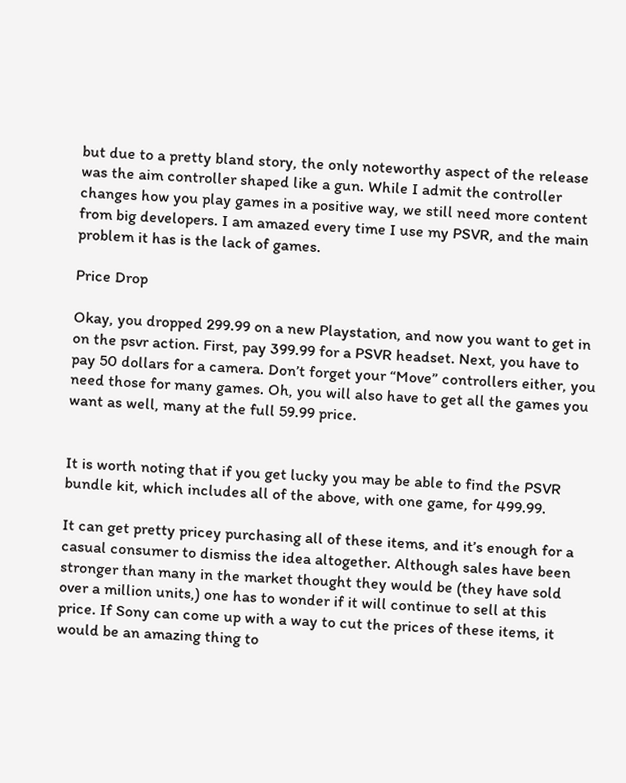but due to a pretty bland story, the only noteworthy aspect of the release was the aim controller shaped like a gun. While I admit the controller changes how you play games in a positive way, we still need more content from big developers. I am amazed every time I use my PSVR, and the main problem it has is the lack of games.

Price Drop

Okay, you dropped 299.99 on a new Playstation, and now you want to get in on the psvr action. First, pay 399.99 for a PSVR headset. Next, you have to pay 50 dollars for a camera. Don’t forget your “Move” controllers either, you need those for many games. Oh, you will also have to get all the games you want as well, many at the full 59.99 price.


It is worth noting that if you get lucky you may be able to find the PSVR bundle kit, which includes all of the above, with one game, for 499.99.

It can get pretty pricey purchasing all of these items, and it’s enough for a casual consumer to dismiss the idea altogether. Although sales have been stronger than many in the market thought they would be (they have sold over a million units,) one has to wonder if it will continue to sell at this price. If Sony can come up with a way to cut the prices of these items, it would be an amazing thing to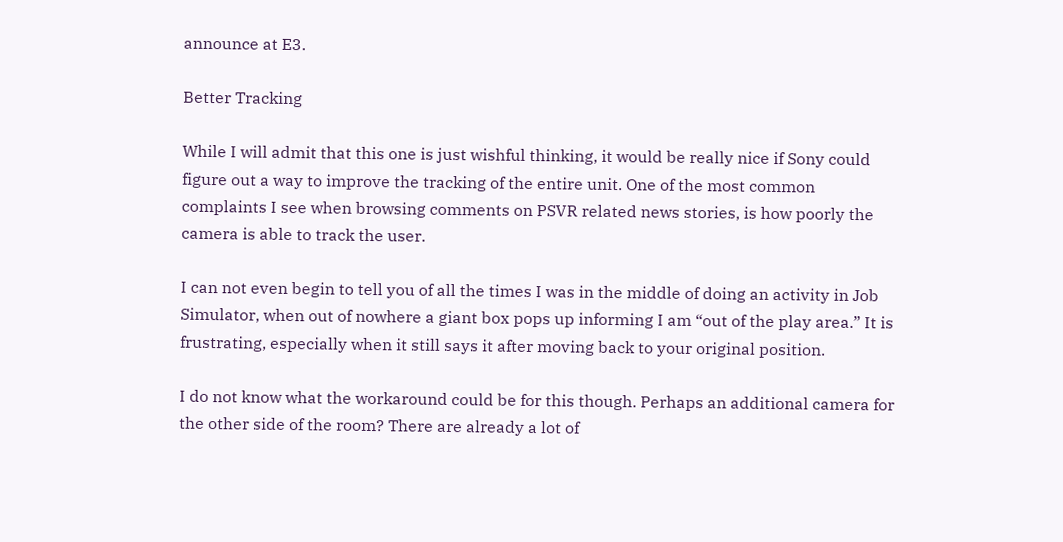announce at E3.

Better Tracking

While I will admit that this one is just wishful thinking, it would be really nice if Sony could figure out a way to improve the tracking of the entire unit. One of the most common complaints I see when browsing comments on PSVR related news stories, is how poorly the camera is able to track the user.

I can not even begin to tell you of all the times I was in the middle of doing an activity in Job Simulator, when out of nowhere a giant box pops up informing I am “out of the play area.” It is frustrating, especially when it still says it after moving back to your original position.

I do not know what the workaround could be for this though. Perhaps an additional camera for the other side of the room? There are already a lot of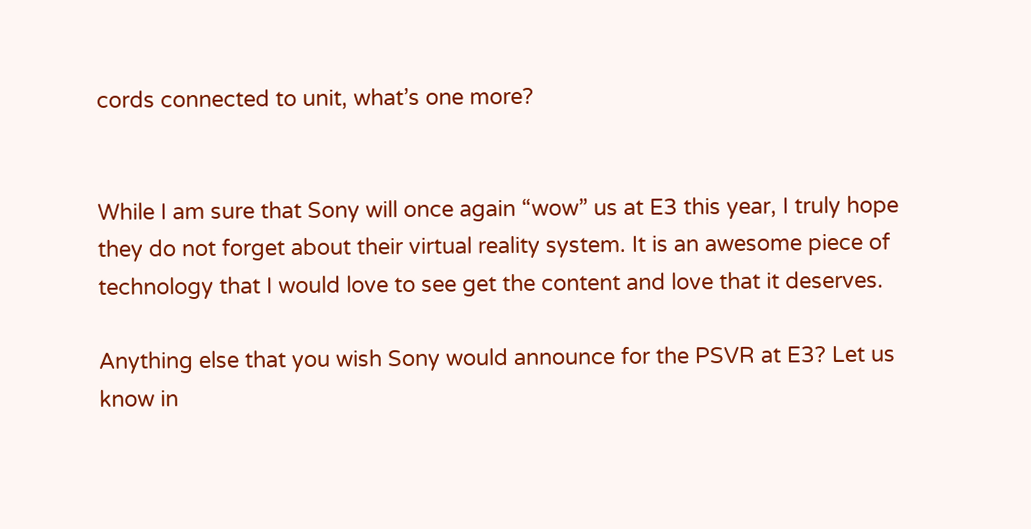cords connected to unit, what’s one more?


While I am sure that Sony will once again “wow” us at E3 this year, I truly hope they do not forget about their virtual reality system. It is an awesome piece of technology that I would love to see get the content and love that it deserves.

Anything else that you wish Sony would announce for the PSVR at E3? Let us know in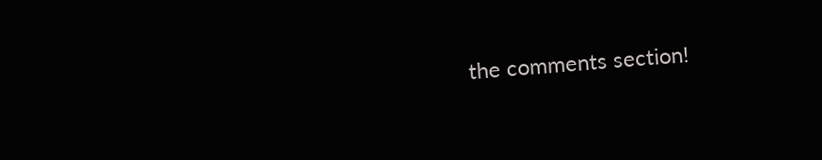the comments section!